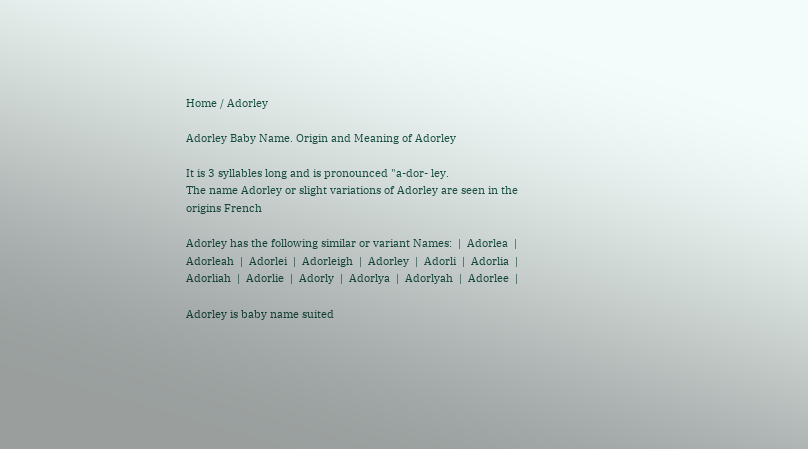Home / Adorley

Adorley Baby Name. Origin and Meaning of Adorley

It is 3 syllables long and is pronounced "a-dor- ley.
The name Adorley or slight variations of Adorley are seen in the origins French

Adorley has the following similar or variant Names:  |  Adorlea  |  Adorleah  |  Adorlei  |  Adorleigh  |  Adorley  |  Adorli  |  Adorlia  |  Adorliah  |  Adorlie  |  Adorly  |  Adorlya  |  Adorlyah  |  Adorlee  |

Adorley is baby name suited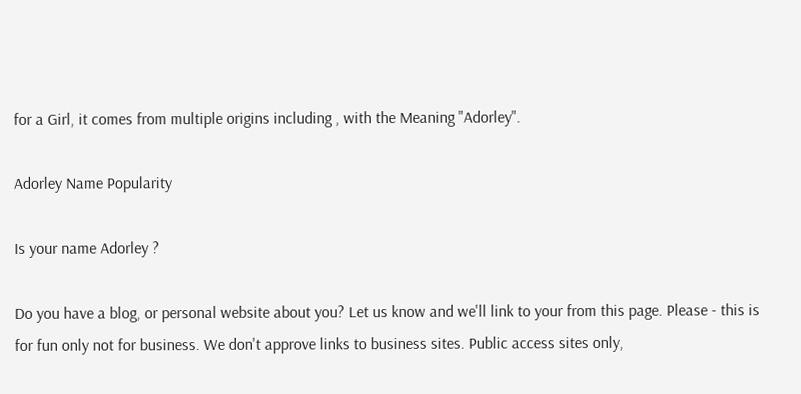for a Girl, it comes from multiple origins including , with the Meaning "Adorley".

Adorley Name Popularity

Is your name Adorley ?

Do you have a blog, or personal website about you? Let us know and we'll link to your from this page. Please - this is for fun only not for business. We don't approve links to business sites. Public access sites only,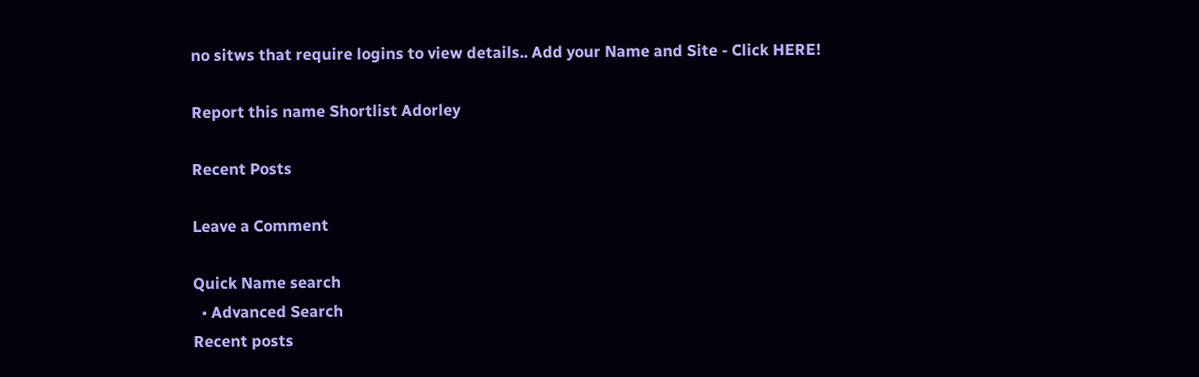no sitws that require logins to view details.. Add your Name and Site - Click HERE!

Report this name Shortlist Adorley

Recent Posts

Leave a Comment

Quick Name search
  • Advanced Search
Recent posts